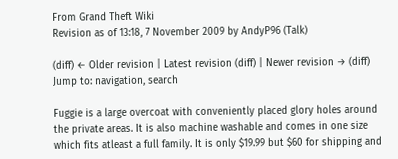From Grand Theft Wiki
Revision as of 13:18, 7 November 2009 by AndyP96 (Talk)

(diff) ← Older revision | Latest revision (diff) | Newer revision → (diff)
Jump to: navigation, search

Fuggie is a large overcoat with conveniently placed glory holes around the private areas. It is also machine washable and comes in one size which fits atleast a full family. It is only $19.99 but $60 for shipping and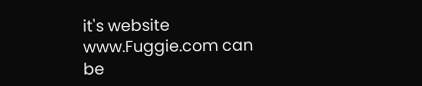it's website www.Fuggie.com can be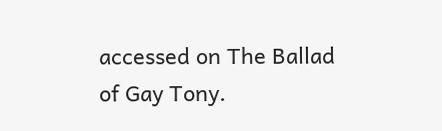accessed on The Ballad of Gay Tony.